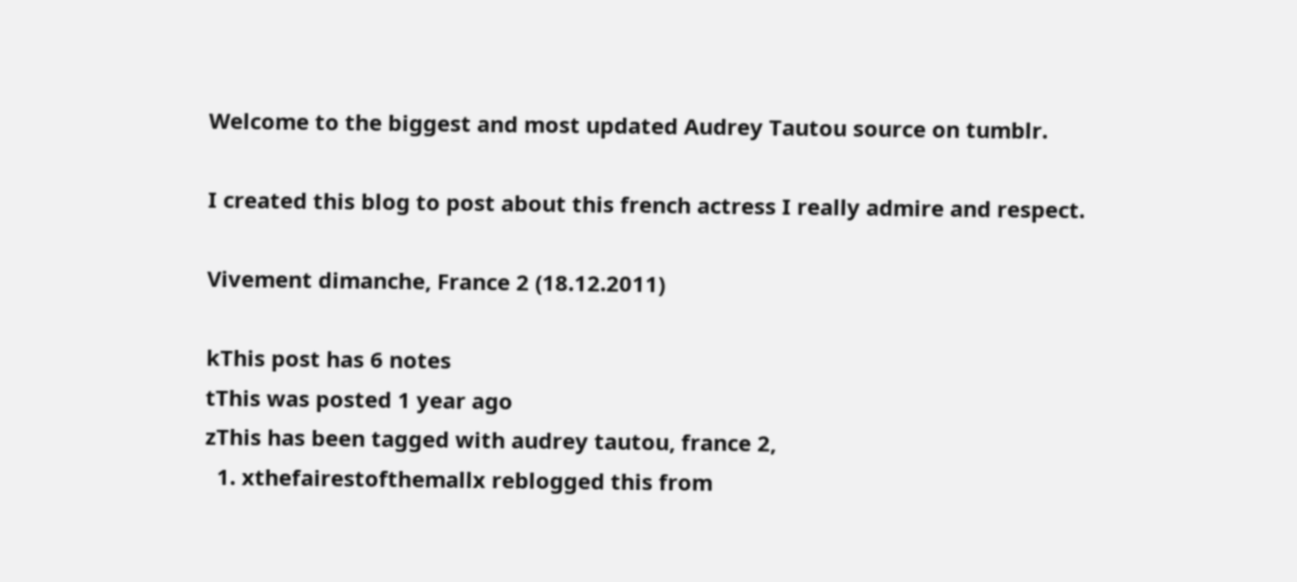Welcome to the biggest and most updated Audrey Tautou source on tumblr.

I created this blog to post about this french actress I really admire and respect.

Vivement dimanche, France 2 (18.12.2011)

kThis post has 6 notes
tThis was posted 1 year ago
zThis has been tagged with audrey tautou, france 2,
  1. xthefairestofthemallx reblogged this from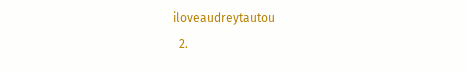iloveaudreytautou
  2.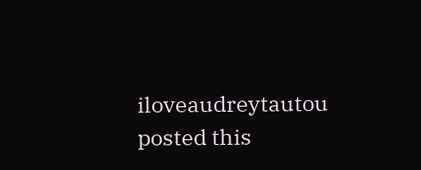iloveaudreytautou posted this